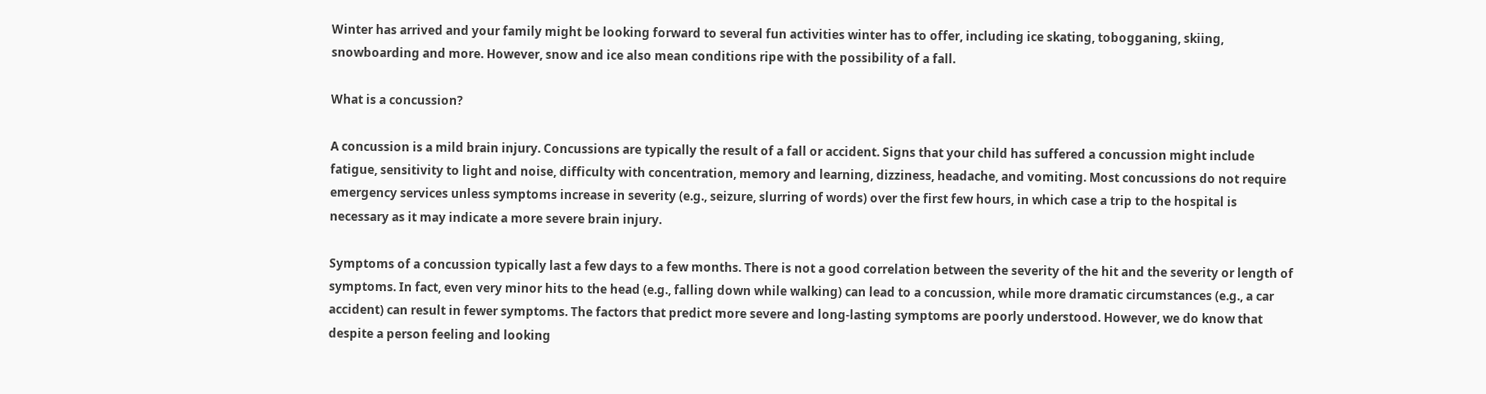Winter has arrived and your family might be looking forward to several fun activities winter has to offer, including ice skating, tobogganing, skiing, snowboarding and more. However, snow and ice also mean conditions ripe with the possibility of a fall.

What is a concussion?

A concussion is a mild brain injury. Concussions are typically the result of a fall or accident. Signs that your child has suffered a concussion might include fatigue, sensitivity to light and noise, difficulty with concentration, memory and learning, dizziness, headache, and vomiting. Most concussions do not require emergency services unless symptoms increase in severity (e.g., seizure, slurring of words) over the first few hours, in which case a trip to the hospital is necessary as it may indicate a more severe brain injury.

Symptoms of a concussion typically last a few days to a few months. There is not a good correlation between the severity of the hit and the severity or length of symptoms. In fact, even very minor hits to the head (e.g., falling down while walking) can lead to a concussion, while more dramatic circumstances (e.g., a car accident) can result in fewer symptoms. The factors that predict more severe and long-lasting symptoms are poorly understood. However, we do know that despite a person feeling and looking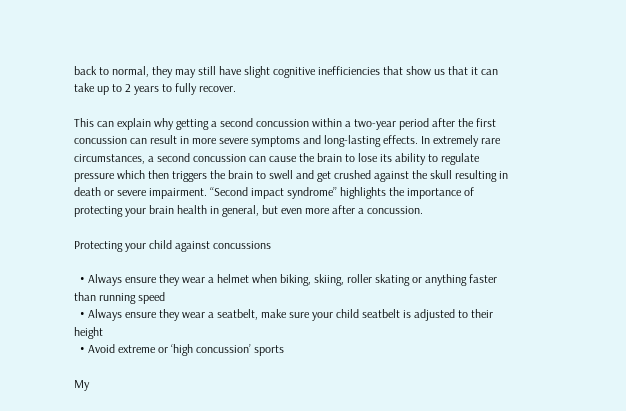back to normal, they may still have slight cognitive inefficiencies that show us that it can take up to 2 years to fully recover.

This can explain why getting a second concussion within a two-year period after the first concussion can result in more severe symptoms and long-lasting effects. In extremely rare circumstances, a second concussion can cause the brain to lose its ability to regulate pressure which then triggers the brain to swell and get crushed against the skull resulting in death or severe impairment. ‘‘Second impact syndrome’’ highlights the importance of protecting your brain health in general, but even more after a concussion.

Protecting your child against concussions

  • Always ensure they wear a helmet when biking, skiing, roller skating or anything faster than running speed
  • Always ensure they wear a seatbelt, make sure your child seatbelt is adjusted to their height
  • Avoid extreme or ‘high concussion’ sports

My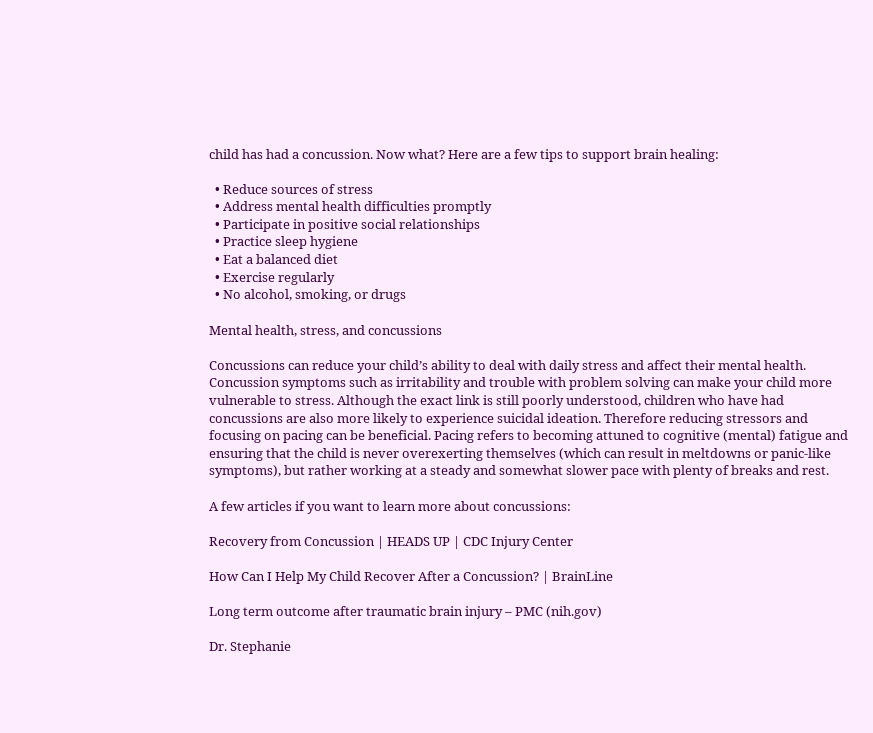child has had a concussion. Now what? Here are a few tips to support brain healing:

  • Reduce sources of stress
  • Address mental health difficulties promptly
  • Participate in positive social relationships
  • Practice sleep hygiene
  • Eat a balanced diet
  • Exercise regularly
  • No alcohol, smoking, or drugs

Mental health, stress, and concussions

Concussions can reduce your child’s ability to deal with daily stress and affect their mental health. Concussion symptoms such as irritability and trouble with problem solving can make your child more vulnerable to stress. Although the exact link is still poorly understood, children who have had concussions are also more likely to experience suicidal ideation. Therefore reducing stressors and focusing on pacing can be beneficial. Pacing refers to becoming attuned to cognitive (mental) fatigue and ensuring that the child is never overexerting themselves (which can result in meltdowns or panic-like symptoms), but rather working at a steady and somewhat slower pace with plenty of breaks and rest.

A few articles if you want to learn more about concussions:

Recovery from Concussion | HEADS UP | CDC Injury Center

How Can I Help My Child Recover After a Concussion? | BrainLine

Long term outcome after traumatic brain injury – PMC (nih.gov)

Dr. Stephanie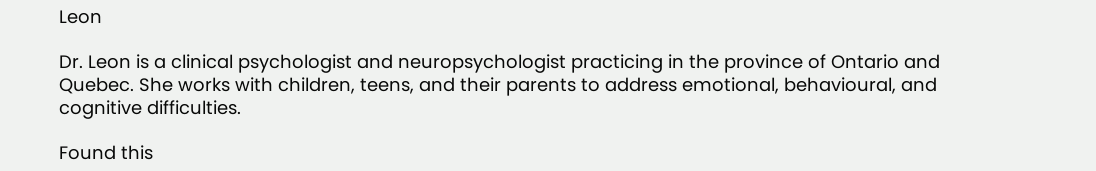Leon

Dr. Leon is a clinical psychologist and neuropsychologist practicing in the province of Ontario and Quebec. She works with children, teens, and their parents to address emotional, behavioural, and cognitive difficulties.

Found this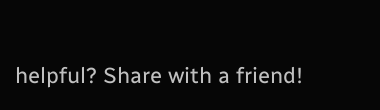helpful? Share with a friend!